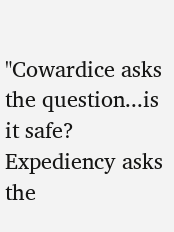"Cowardice asks the question...is it safe? Expediency asks the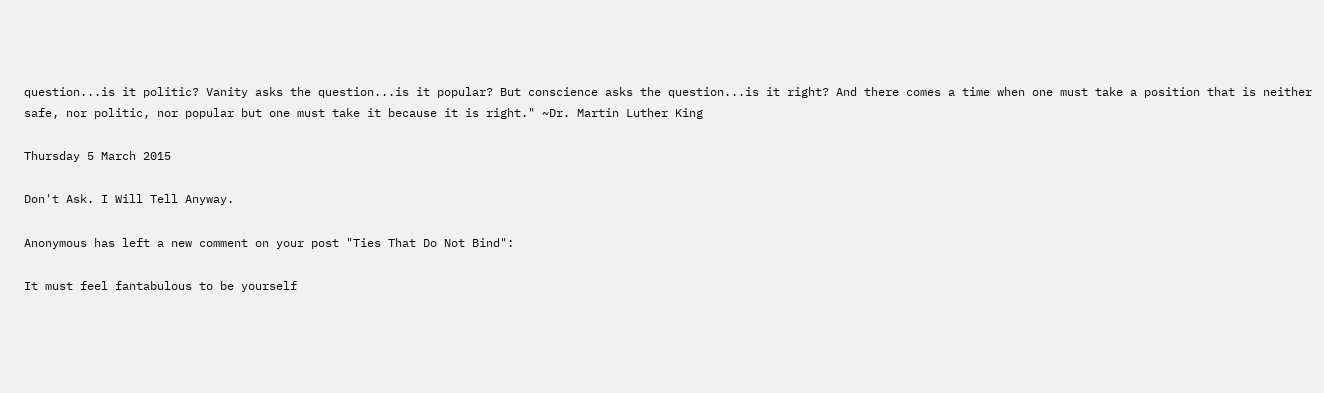question...is it politic? Vanity asks the question...is it popular? But conscience asks the question...is it right? And there comes a time when one must take a position that is neither safe, nor politic, nor popular but one must take it because it is right." ~Dr. Martin Luther King

Thursday 5 March 2015

Don't Ask. I Will Tell Anyway.

Anonymous has left a new comment on your post "Ties That Do Not Bind":

It must feel fantabulous to be yourself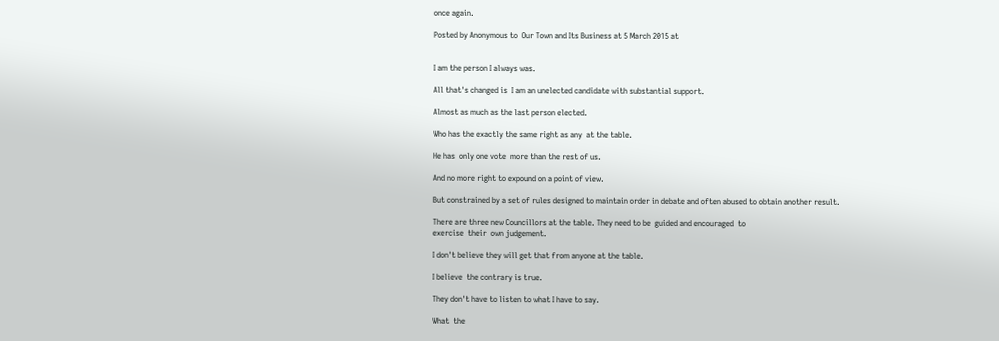once again.

Posted by Anonymous to  Our Town and Its Business at 5 March 2015 at


I am the person I always was.

All that's changed is  I am an unelected candidate with substantial support.

Almost as much as the last person elected.

Who has the exactly the same right as any  at the table.

He has  only one vote  more than the rest of us.

And no more right to expound on a point of view.

But constrained by a set of rules designed to maintain order in debate and often abused to obtain another result.

There are three new Councillors at the table. They need to be  guided and encouraged  to
exercise  their  own judgement.

I don't believe they will get that from anyone at the table.

I believe  the contrary is true.

They don't have to listen to what I have to say.

What  the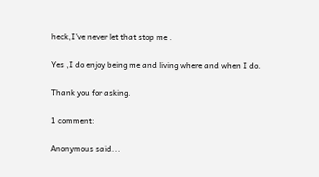heck,I've never let that stop me .

Yes ,I do enjoy being me and living where and when I do.

Thank you for asking.

1 comment:

Anonymous said...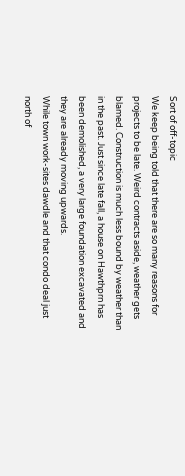Sort of off-topic
We keep being told that there are so many reasons for projects to be late. Weird contracts aside, weather gets blamed. Construction is much less bound by weather than in the past. Just since late fall, a house on Hawthprn has been demolished, a very large foundation excavated and they are already moving upwards.
While town work-sites dawdle and that condo deal just north of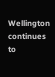Wellington continues to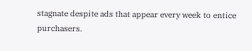stagnate despite ads that appear every week to entice purchasers.